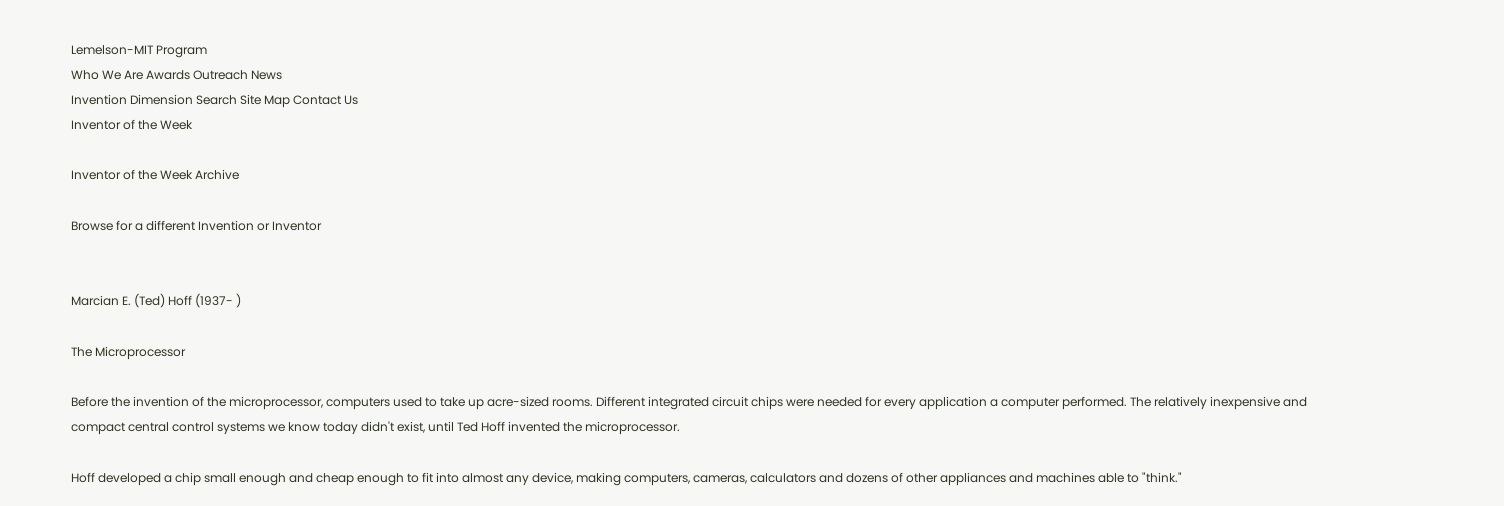Lemelson-MIT Program
Who We Are Awards Outreach News
Invention Dimension Search Site Map Contact Us
Inventor of the Week

Inventor of the Week Archive

Browse for a different Invention or Inventor


Marcian E. (Ted) Hoff (1937- )

The Microprocessor

Before the invention of the microprocessor, computers used to take up acre-sized rooms. Different integrated circuit chips were needed for every application a computer performed. The relatively inexpensive and compact central control systems we know today didn't exist, until Ted Hoff invented the microprocessor.

Hoff developed a chip small enough and cheap enough to fit into almost any device, making computers, cameras, calculators and dozens of other appliances and machines able to "think."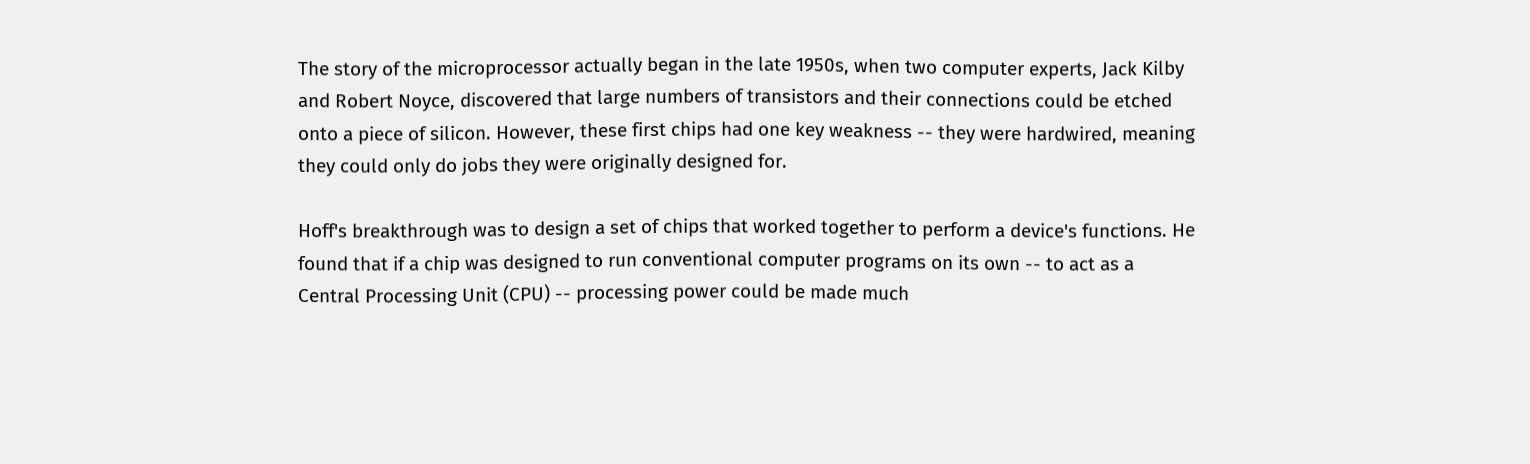The story of the microprocessor actually began in the late 1950s, when two computer experts, Jack Kilby and Robert Noyce, discovered that large numbers of transistors and their connections could be etched onto a piece of silicon. However, these first chips had one key weakness -- they were hardwired, meaning they could only do jobs they were originally designed for.

Hoff's breakthrough was to design a set of chips that worked together to perform a device's functions. He found that if a chip was designed to run conventional computer programs on its own -- to act as a Central Processing Unit (CPU) -- processing power could be made much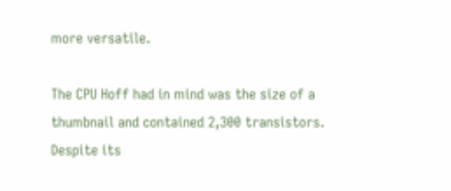more versatile.

The CPU Hoff had in mind was the size of a thumbnail and contained 2,300 transistors. Despite its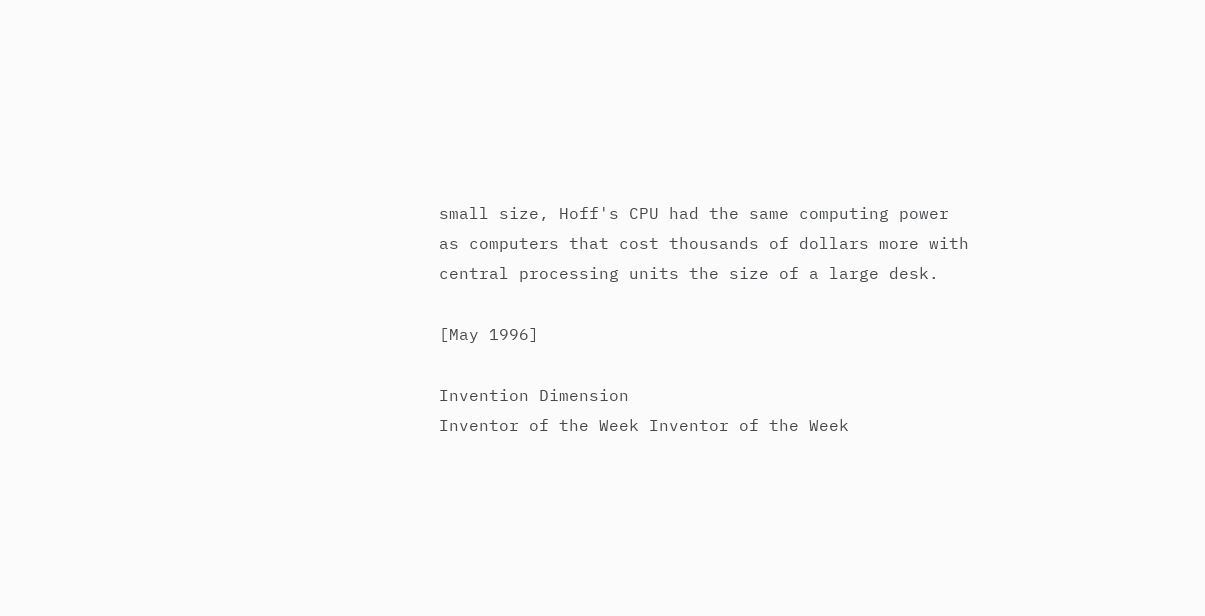small size, Hoff's CPU had the same computing power as computers that cost thousands of dollars more with central processing units the size of a large desk.

[May 1996]

Invention Dimension
Inventor of the Week Inventor of the Week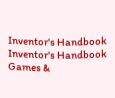Inventor's Handbook Inventor's Handbook
Games &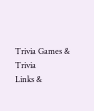Trivia Games & Trivia
Links &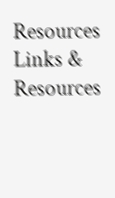Resources Links & Resources